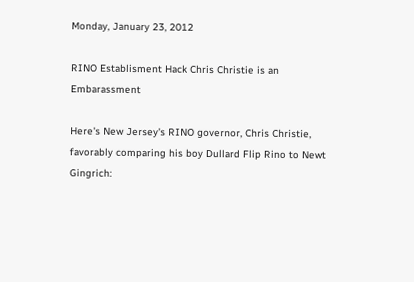Monday, January 23, 2012

RINO Establisment Hack Chris Christie is an Embarassment

Here's New Jersey's RINO governor, Chris Christie, favorably comparing his boy Dullard Flip Rino to Newt Gingrich: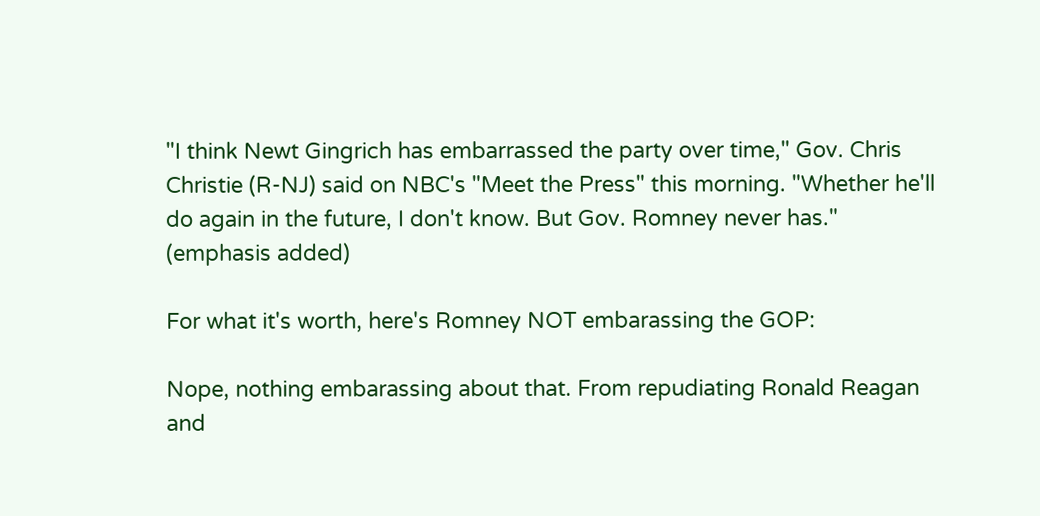"I think Newt Gingrich has embarrassed the party over time," Gov. Chris Christie (R-NJ) said on NBC's "Meet the Press" this morning. "Whether he'll do again in the future, I don't know. But Gov. Romney never has."
(emphasis added)

For what it's worth, here's Romney NOT embarassing the GOP:

Nope, nothing embarassing about that. From repudiating Ronald Reagan and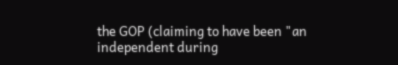the GOP (claiming to have been "an independent during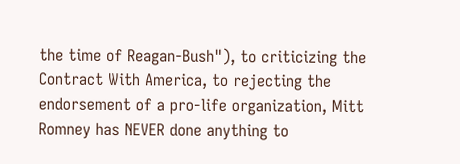the time of Reagan-Bush"), to criticizing the Contract With America, to rejecting the endorsement of a pro-life organization, Mitt Romney has NEVER done anything to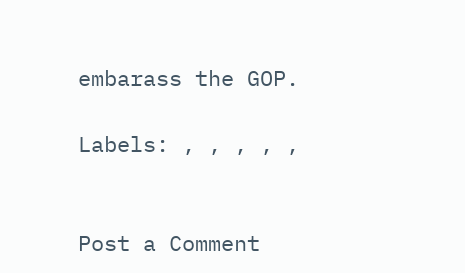embarass the GOP.

Labels: , , , , ,


Post a Comment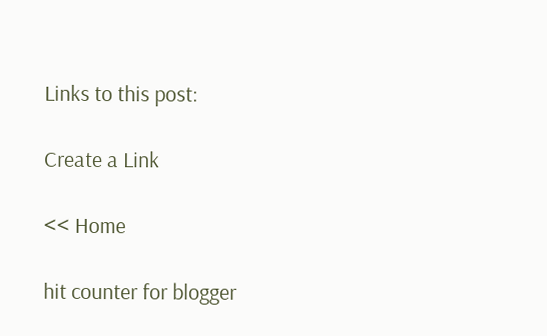Links to this post:

Create a Link

<< Home

hit counter for blogger